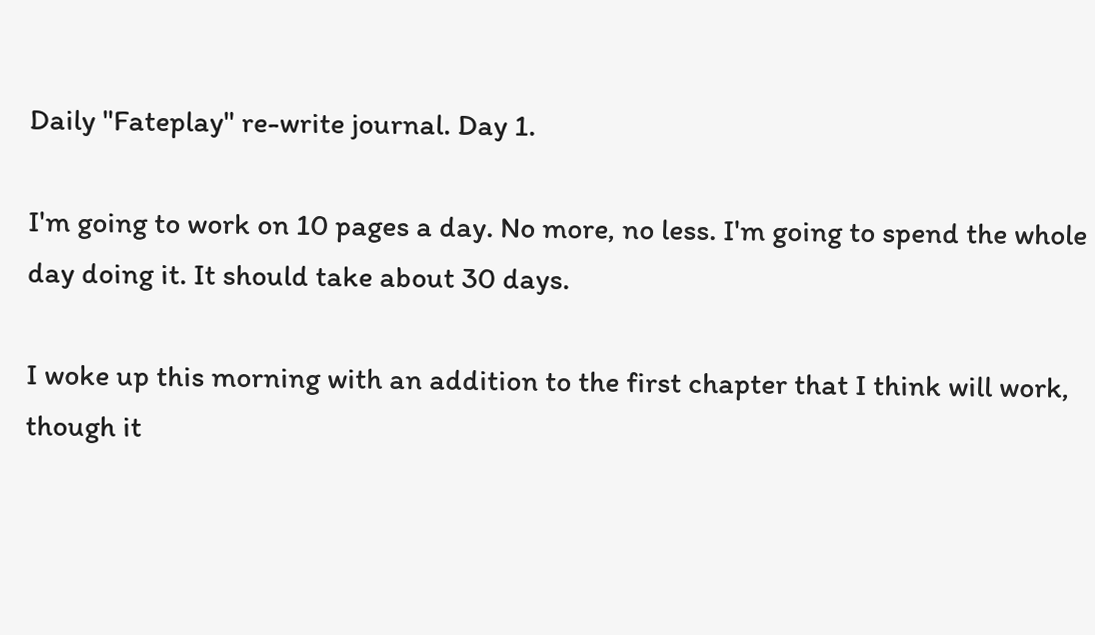Daily "Fateplay" re-write journal. Day 1.

I'm going to work on 10 pages a day. No more, no less. I'm going to spend the whole day doing it. It should take about 30 days.

I woke up this morning with an addition to the first chapter that I think will work, though it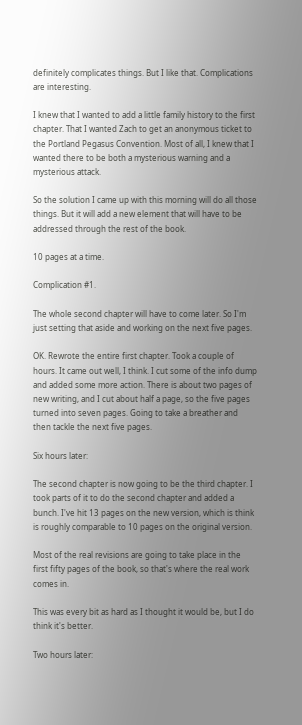definitely complicates things. But I like that. Complications are interesting.

I knew that I wanted to add a little family history to the first chapter. That I wanted Zach to get an anonymous ticket to the Portland Pegasus Convention. Most of all, I knew that I wanted there to be both a mysterious warning and a mysterious attack.

So the solution I came up with this morning will do all those things. But it will add a new element that will have to be addressed through the rest of the book.

10 pages at a time.

Complication #1.

The whole second chapter will have to come later. So I'm just setting that aside and working on the next five pages.

OK. Rewrote the entire first chapter. Took a couple of hours. It came out well, I think. I cut some of the info dump and added some more action. There is about two pages of new writing, and I cut about half a page, so the five pages turned into seven pages. Going to take a breather and then tackle the next five pages.

Six hours later:

The second chapter is now going to be the third chapter. I took parts of it to do the second chapter and added a bunch. I've hit 13 pages on the new version, which is think is roughly comparable to 10 pages on the original version.

Most of the real revisions are going to take place in the first fifty pages of the book, so that's where the real work comes in.

This was every bit as hard as I thought it would be, but I do think it's better.

Two hours later: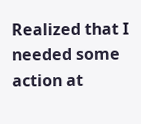Realized that I needed some action at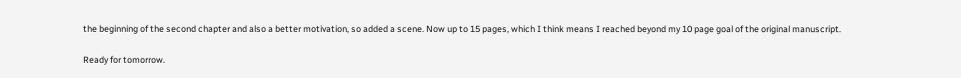the beginning of the second chapter and also a better motivation, so added a scene. Now up to 15 pages, which I think means I reached beyond my 10 page goal of the original manuscript.

Ready for tomorrow.